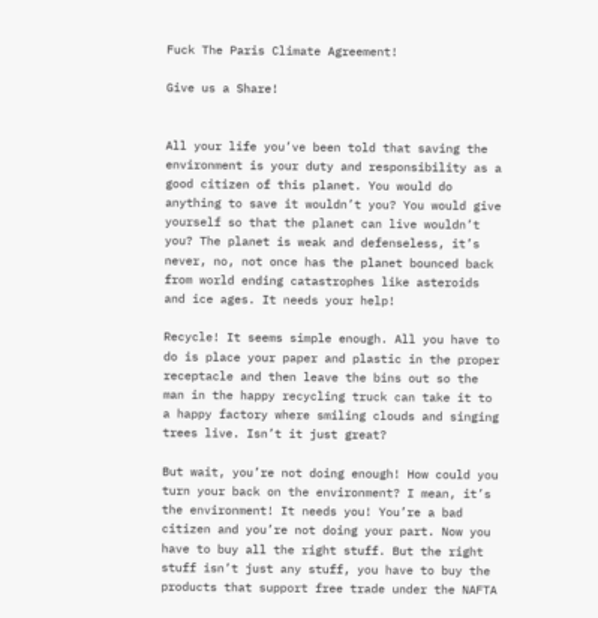Fuck The Paris Climate Agreement!

Give us a Share!


All your life you’ve been told that saving the environment is your duty and responsibility as a good citizen of this planet. You would do anything to save it wouldn’t you? You would give yourself so that the planet can live wouldn’t you? The planet is weak and defenseless, it’s never, no, not once has the planet bounced back from world ending catastrophes like asteroids and ice ages. It needs your help!

Recycle! It seems simple enough. All you have to do is place your paper and plastic in the proper receptacle and then leave the bins out so the man in the happy recycling truck can take it to a happy factory where smiling clouds and singing trees live. Isn’t it just great?

But wait, you’re not doing enough! How could you turn your back on the environment? I mean, it’s the environment! It needs you! You’re a bad citizen and you’re not doing your part. Now you have to buy all the right stuff. But the right stuff isn’t just any stuff, you have to buy the products that support free trade under the NAFTA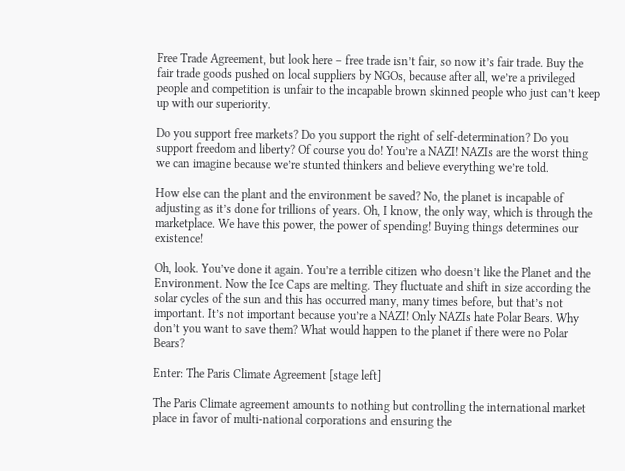Free Trade Agreement, but look here – free trade isn’t fair, so now it’s fair trade. Buy the fair trade goods pushed on local suppliers by NGOs, because after all, we’re a privileged people and competition is unfair to the incapable brown skinned people who just can’t keep up with our superiority.

Do you support free markets? Do you support the right of self-determination? Do you support freedom and liberty? Of course you do! You’re a NAZI! NAZIs are the worst thing we can imagine because we’re stunted thinkers and believe everything we’re told.

How else can the plant and the environment be saved? No, the planet is incapable of adjusting as it’s done for trillions of years. Oh, I know, the only way, which is through the marketplace. We have this power, the power of spending! Buying things determines our existence!

Oh, look. You’ve done it again. You’re a terrible citizen who doesn’t like the Planet and the Environment. Now the Ice Caps are melting. They fluctuate and shift in size according the solar cycles of the sun and this has occurred many, many times before, but that’s not important. It’s not important because you’re a NAZI! Only NAZIs hate Polar Bears. Why don’t you want to save them? What would happen to the planet if there were no Polar Bears?

Enter: The Paris Climate Agreement [stage left]

The Paris Climate agreement amounts to nothing but controlling the international market place in favor of multi-national corporations and ensuring the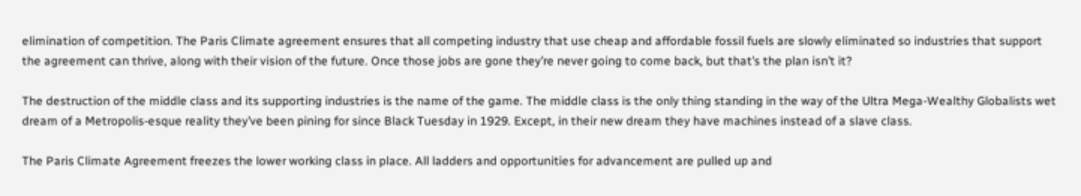elimination of competition. The Paris Climate agreement ensures that all competing industry that use cheap and affordable fossil fuels are slowly eliminated so industries that support the agreement can thrive, along with their vision of the future. Once those jobs are gone they’re never going to come back, but that’s the plan isn’t it?

The destruction of the middle class and its supporting industries is the name of the game. The middle class is the only thing standing in the way of the Ultra Mega-Wealthy Globalists wet dream of a Metropolis-esque reality they’ve been pining for since Black Tuesday in 1929. Except, in their new dream they have machines instead of a slave class.

The Paris Climate Agreement freezes the lower working class in place. All ladders and opportunities for advancement are pulled up and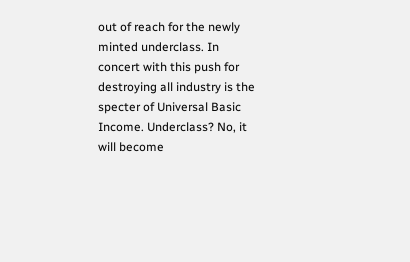out of reach for the newly minted underclass. In concert with this push for destroying all industry is the specter of Universal Basic Income. Underclass? No, it will become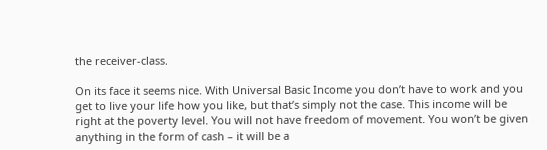the receiver-class.

On its face it seems nice. With Universal Basic Income you don’t have to work and you get to live your life how you like, but that’s simply not the case. This income will be right at the poverty level. You will not have freedom of movement. You won’t be given anything in the form of cash – it will be a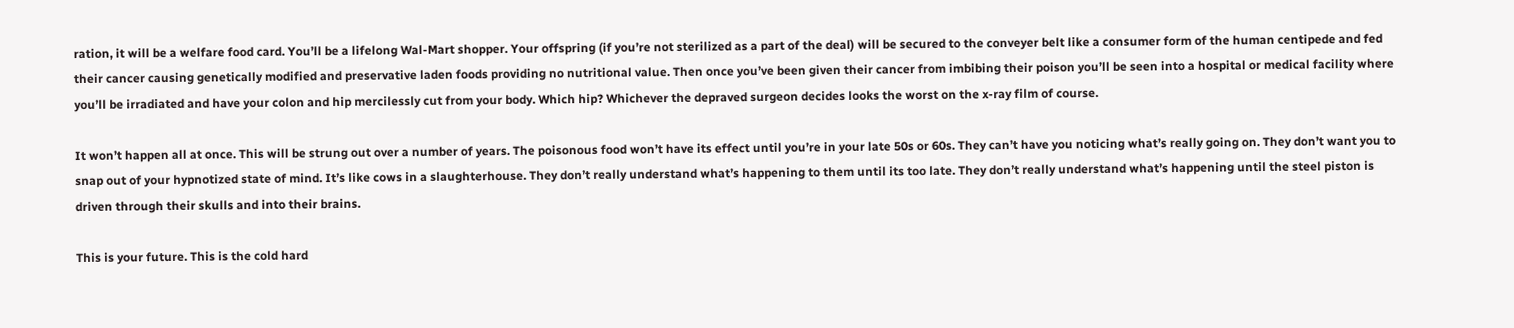ration, it will be a welfare food card. You’ll be a lifelong Wal-Mart shopper. Your offspring (if you’re not sterilized as a part of the deal) will be secured to the conveyer belt like a consumer form of the human centipede and fed their cancer causing genetically modified and preservative laden foods providing no nutritional value. Then once you’ve been given their cancer from imbibing their poison you’ll be seen into a hospital or medical facility where you’ll be irradiated and have your colon and hip mercilessly cut from your body. Which hip? Whichever the depraved surgeon decides looks the worst on the x-ray film of course.

It won’t happen all at once. This will be strung out over a number of years. The poisonous food won’t have its effect until you’re in your late 50s or 60s. They can’t have you noticing what’s really going on. They don’t want you to snap out of your hypnotized state of mind. It’s like cows in a slaughterhouse. They don’t really understand what’s happening to them until its too late. They don’t really understand what’s happening until the steel piston is driven through their skulls and into their brains.

This is your future. This is the cold hard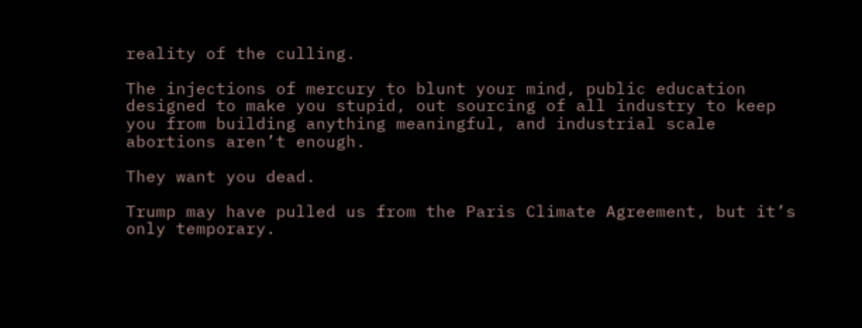reality of the culling.

The injections of mercury to blunt your mind, public education designed to make you stupid, out sourcing of all industry to keep you from building anything meaningful, and industrial scale abortions aren’t enough.

They want you dead.

Trump may have pulled us from the Paris Climate Agreement, but it’s only temporary.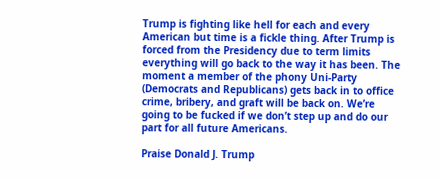Trump is fighting like hell for each and every American but time is a fickle thing. After Trump is forced from the Presidency due to term limits everything will go back to the way it has been. The moment a member of the phony Uni-Party (Democrats and Republicans) gets back in to office crime, bribery, and graft will be back on. We’re going to be fucked if we don’t step up and do our part for all future Americans.

Praise Donald J. Trump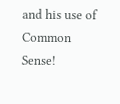and his use of Common Sense!